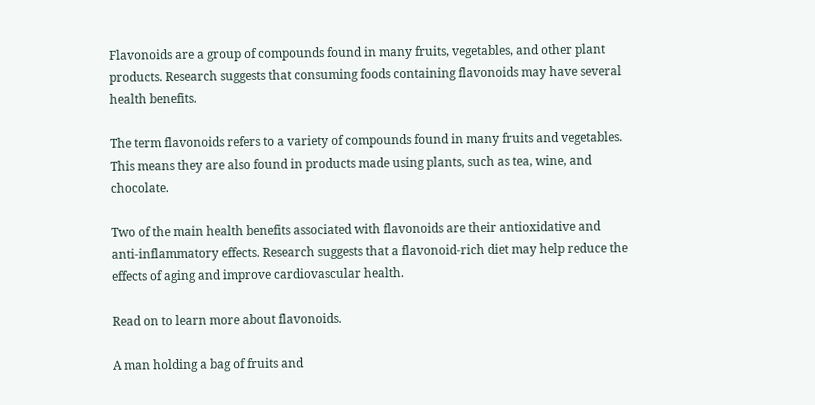Flavonoids are a group of compounds found in many fruits, vegetables, and other plant products. Research suggests that consuming foods containing flavonoids may have several health benefits.

The term flavonoids refers to a variety of compounds found in many fruits and vegetables. This means they are also found in products made using plants, such as tea, wine, and chocolate.

Two of the main health benefits associated with flavonoids are their antioxidative and anti-inflammatory effects. Research suggests that a flavonoid-rich diet may help reduce the effects of aging and improve cardiovascular health.

Read on to learn more about flavonoids.

A man holding a bag of fruits and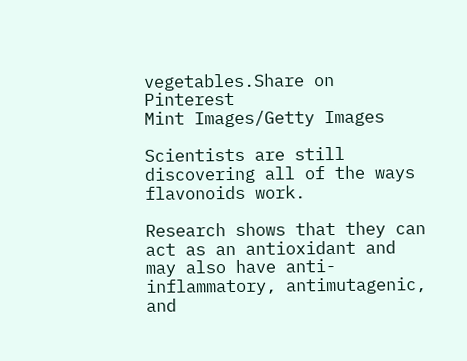vegetables.Share on Pinterest
Mint Images/Getty Images

Scientists are still discovering all of the ways flavonoids work.

Research shows that they can act as an antioxidant and may also have anti-inflammatory, antimutagenic, and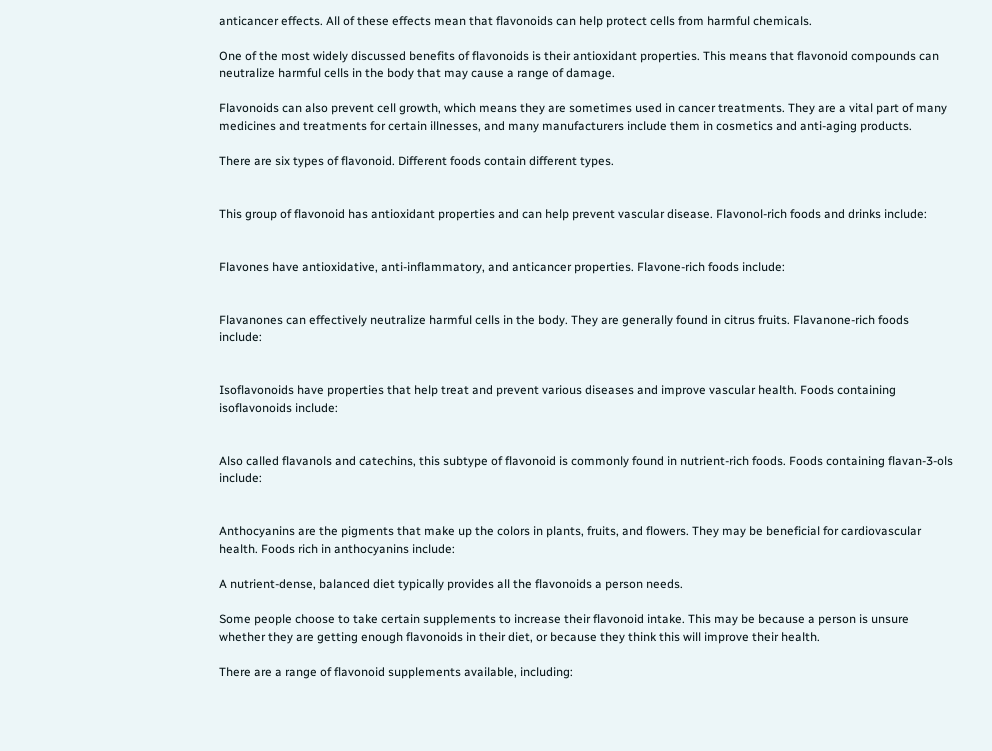anticancer effects. All of these effects mean that flavonoids can help protect cells from harmful chemicals.

One of the most widely discussed benefits of flavonoids is their antioxidant properties. This means that flavonoid compounds can neutralize harmful cells in the body that may cause a range of damage.

Flavonoids can also prevent cell growth, which means they are sometimes used in cancer treatments. They are a vital part of many medicines and treatments for certain illnesses, and many manufacturers include them in cosmetics and anti-aging products.

There are six types of flavonoid. Different foods contain different types.


This group of flavonoid has antioxidant properties and can help prevent vascular disease. Flavonol-rich foods and drinks include:


Flavones have antioxidative, anti-inflammatory, and anticancer properties. Flavone-rich foods include:


Flavanones can effectively neutralize harmful cells in the body. They are generally found in citrus fruits. Flavanone-rich foods include:


Isoflavonoids have properties that help treat and prevent various diseases and improve vascular health. Foods containing isoflavonoids include:


Also called flavanols and catechins, this subtype of flavonoid is commonly found in nutrient-rich foods. Foods containing flavan-3-ols include:


Anthocyanins are the pigments that make up the colors in plants, fruits, and flowers. They may be beneficial for cardiovascular health. Foods rich in anthocyanins include:

A nutrient-dense, balanced diet typically provides all the flavonoids a person needs.

Some people choose to take certain supplements to increase their flavonoid intake. This may be because a person is unsure whether they are getting enough flavonoids in their diet, or because they think this will improve their health.

There are a range of flavonoid supplements available, including: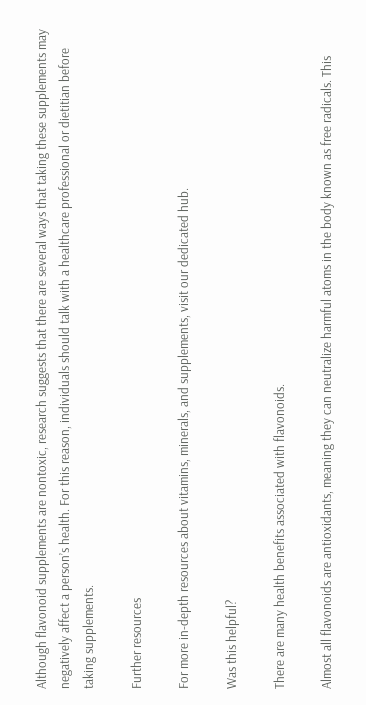Although flavonoid supplements are nontoxic, research suggests that there are several ways that taking these supplements may negatively affect a person’s health. For this reason, individuals should talk with a healthcare professional or dietitian before taking supplements.

Further resources

For more in-depth resources about vitamins, minerals, and supplements, visit our dedicated hub.

Was this helpful?

There are many health benefits associated with flavonoids.

Almost all flavonoids are antioxidants, meaning they can neutralize harmful atoms in the body known as free radicals. This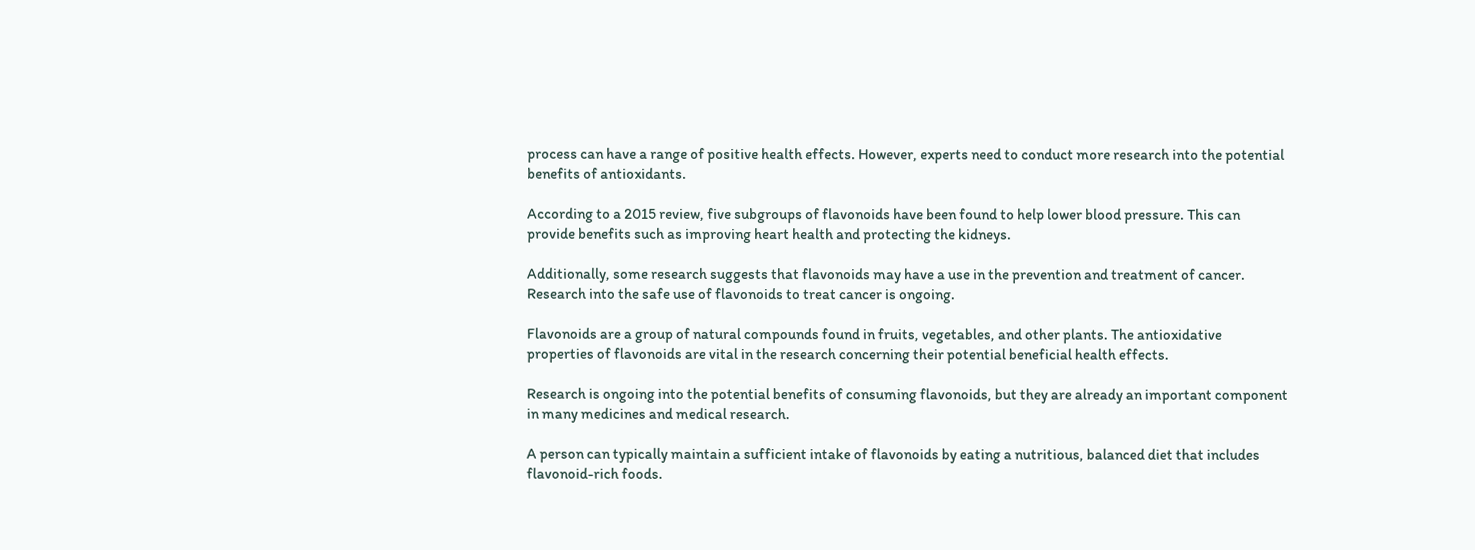process can have a range of positive health effects. However, experts need to conduct more research into the potential benefits of antioxidants.

According to a 2015 review, five subgroups of flavonoids have been found to help lower blood pressure. This can provide benefits such as improving heart health and protecting the kidneys.

Additionally, some research suggests that flavonoids may have a use in the prevention and treatment of cancer. Research into the safe use of flavonoids to treat cancer is ongoing.

Flavonoids are a group of natural compounds found in fruits, vegetables, and other plants. The antioxidative properties of flavonoids are vital in the research concerning their potential beneficial health effects.

Research is ongoing into the potential benefits of consuming flavonoids, but they are already an important component in many medicines and medical research.

A person can typically maintain a sufficient intake of flavonoids by eating a nutritious, balanced diet that includes flavonoid-rich foods.